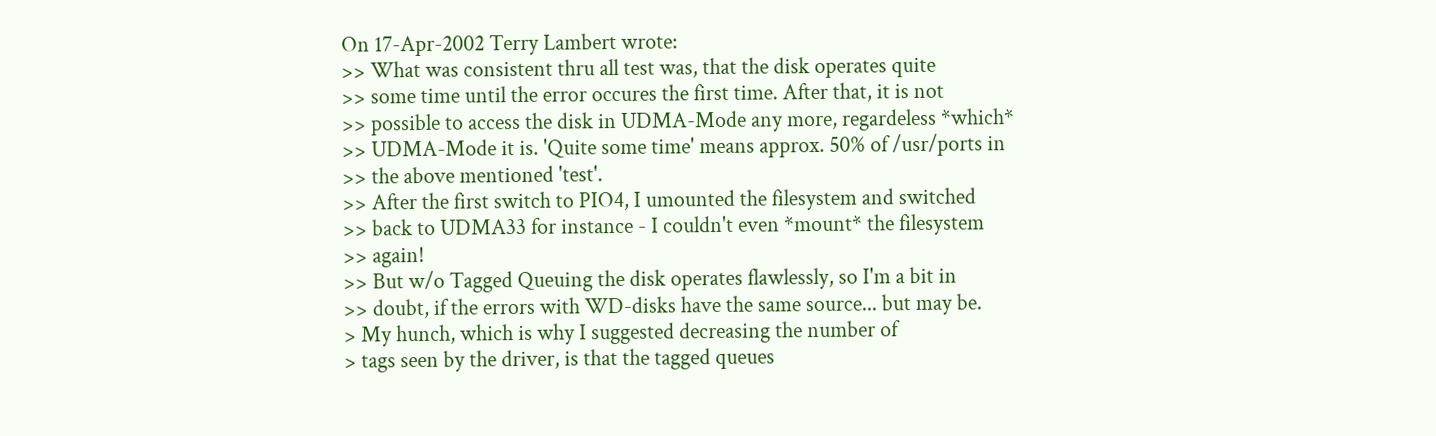On 17-Apr-2002 Terry Lambert wrote:
>> What was consistent thru all test was, that the disk operates quite
>> some time until the error occures the first time. After that, it is not
>> possible to access the disk in UDMA-Mode any more, regardeless *which*
>> UDMA-Mode it is. 'Quite some time' means approx. 50% of /usr/ports in
>> the above mentioned 'test'.
>> After the first switch to PIO4, I umounted the filesystem and switched
>> back to UDMA33 for instance - I couldn't even *mount* the filesystem
>> again!
>> But w/o Tagged Queuing the disk operates flawlessly, so I'm a bit in
>> doubt, if the errors with WD-disks have the same source... but may be.
> My hunch, which is why I suggested decreasing the number of
> tags seen by the driver, is that the tagged queues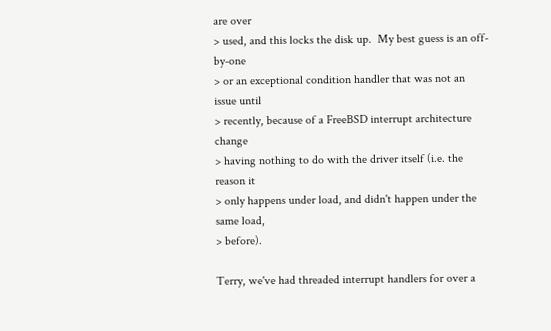are over
> used, and this locks the disk up.  My best guess is an off-by-one
> or an exceptional condition handler that was not an issue until
> recently, because of a FreeBSD interrupt architecture change
> having nothing to do with the driver itself (i.e. the reason it
> only happens under load, and didn't happen under the same load,
> before).

Terry, we've had threaded interrupt handlers for over a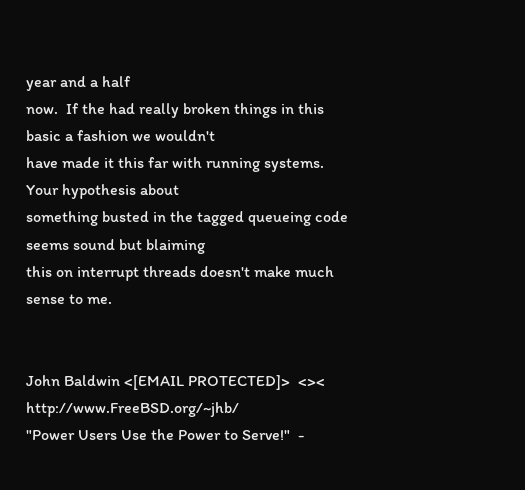year and a half
now.  If the had really broken things in this basic a fashion we wouldn't
have made it this far with running systems.  Your hypothesis about
something busted in the tagged queueing code seems sound but blaiming
this on interrupt threads doesn't make much sense to me.


John Baldwin <[EMAIL PROTECTED]>  <><  http://www.FreeBSD.org/~jhb/
"Power Users Use the Power to Serve!"  -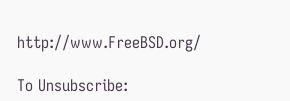http://www.FreeBSD.org/

To Unsubscribe: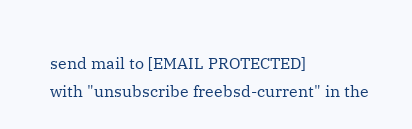send mail to [EMAIL PROTECTED]
with "unsubscribe freebsd-current" in the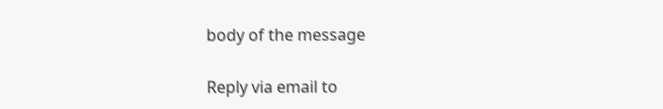body of the message

Reply via email to